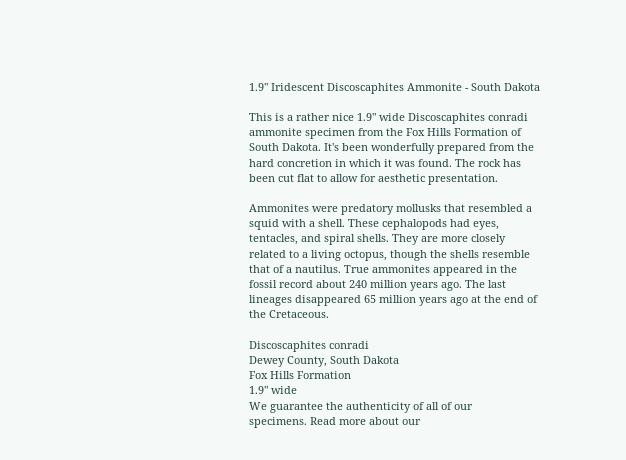1.9" Iridescent Discoscaphites Ammonite - South Dakota

This is a rather nice 1.9" wide Discoscaphites conradi ammonite specimen from the Fox Hills Formation of South Dakota. It's been wonderfully prepared from the hard concretion in which it was found. The rock has been cut flat to allow for aesthetic presentation.

Ammonites were predatory mollusks that resembled a squid with a shell. These cephalopods had eyes, tentacles, and spiral shells. They are more closely related to a living octopus, though the shells resemble that of a nautilus. True ammonites appeared in the fossil record about 240 million years ago. The last lineages disappeared 65 million years ago at the end of the Cretaceous.

Discoscaphites conradi
Dewey County, South Dakota
Fox Hills Formation
1.9" wide
We guarantee the authenticity of all of our
specimens. Read more about our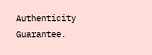Authenticity Guarantee.